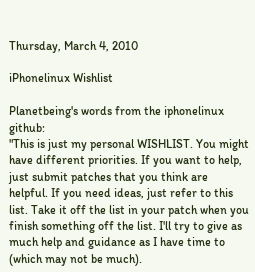Thursday, March 4, 2010

iPhonelinux Wishlist

Planetbeing's words from the iphonelinux github:
"This is just my personal WISHLIST. You might have different priorities. If you want to help, just submit patches that you think are helpful. If you need ideas, just refer to this list. Take it off the list in your patch when you finish something off the list. I'll try to give as much help and guidance as I have time to (which may not be much).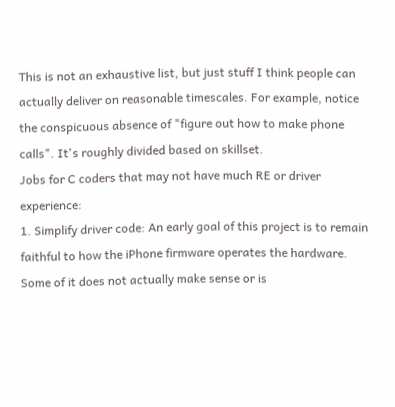This is not an exhaustive list, but just stuff I think people can actually deliver on reasonable timescales. For example, notice the conspicuous absence of "figure out how to make phone calls". It's roughly divided based on skillset.
Jobs for C coders that may not have much RE or driver experience:
1. Simplify driver code: An early goal of this project is to remain faithful to how the iPhone firmware operates the hardware. Some of it does not actually make sense or is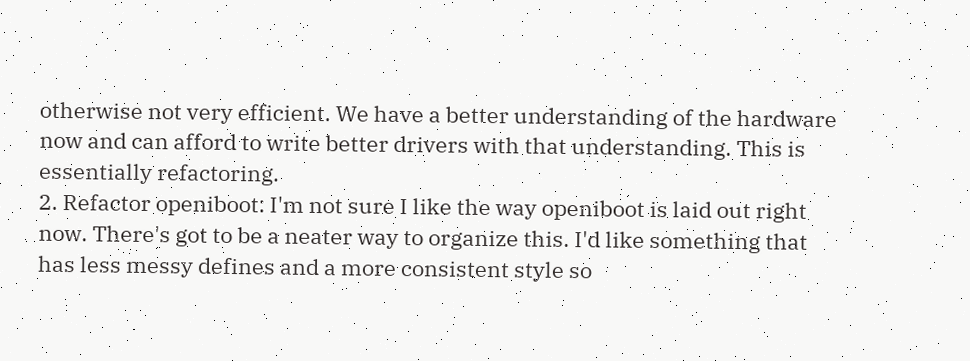otherwise not very efficient. We have a better understanding of the hardware now and can afford to write better drivers with that understanding. This is essentially refactoring.
2. Refactor openiboot: I'm not sure I like the way openiboot is laid out right now. There's got to be a neater way to organize this. I'd like something that has less messy defines and a more consistent style so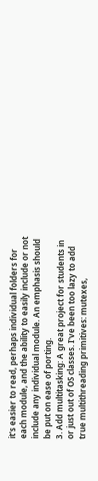it's easier to read, perhaps individual folders for each module, and the ability to easily include or not include any individual module. An emphasis should be put on ease of porting.
3. Add multitasking: A great project for students in or just out of OS classes. I've been too lazy to add true multithreading primitives: mutexes,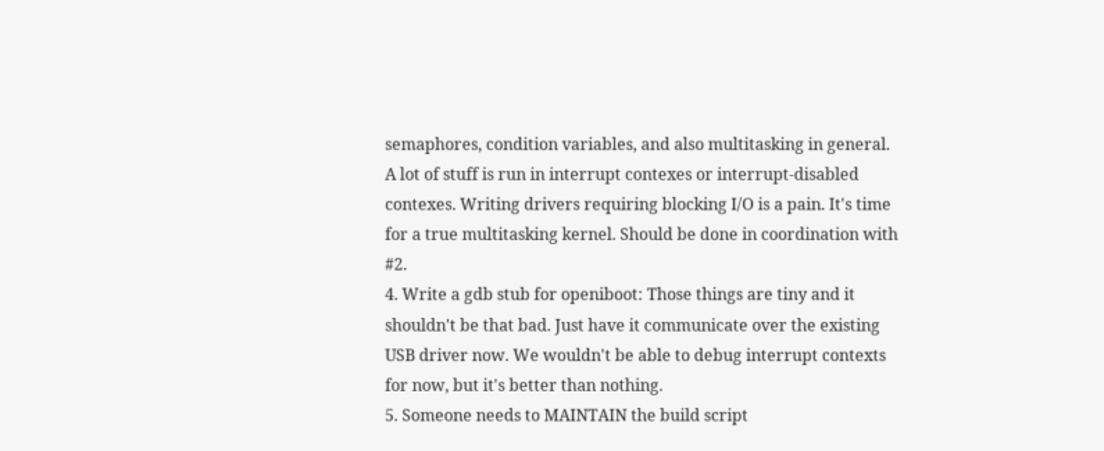semaphores, condition variables, and also multitasking in general. A lot of stuff is run in interrupt contexes or interrupt-disabled contexes. Writing drivers requiring blocking I/O is a pain. It's time for a true multitasking kernel. Should be done in coordination with #2.
4. Write a gdb stub for openiboot: Those things are tiny and it shouldn't be that bad. Just have it communicate over the existing USB driver now. We wouldn't be able to debug interrupt contexts for now, but it's better than nothing.
5. Someone needs to MAINTAIN the build script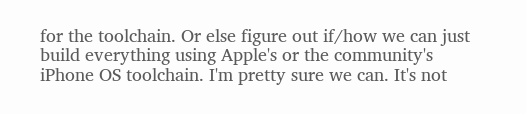for the toolchain. Or else figure out if/how we can just build everything using Apple's or the community's iPhone OS toolchain. I'm pretty sure we can. It's not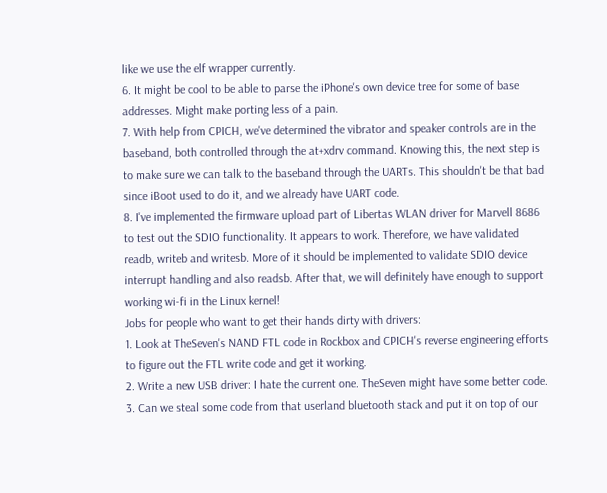like we use the elf wrapper currently.
6. It might be cool to be able to parse the iPhone's own device tree for some of base addresses. Might make porting less of a pain.
7. With help from CPICH, we've determined the vibrator and speaker controls are in the baseband, both controlled through the at+xdrv command. Knowing this, the next step is to make sure we can talk to the baseband through the UARTs. This shouldn't be that bad since iBoot used to do it, and we already have UART code.
8. I've implemented the firmware upload part of Libertas WLAN driver for Marvell 8686 to test out the SDIO functionality. It appears to work. Therefore, we have validated readb, writeb and writesb. More of it should be implemented to validate SDIO device interrupt handling and also readsb. After that, we will definitely have enough to support working wi-fi in the Linux kernel!
Jobs for people who want to get their hands dirty with drivers:
1. Look at TheSeven's NAND FTL code in Rockbox and CPICH's reverse engineering efforts to figure out the FTL write code and get it working.
2. Write a new USB driver: I hate the current one. TheSeven might have some better code.
3. Can we steal some code from that userland bluetooth stack and put it on top of our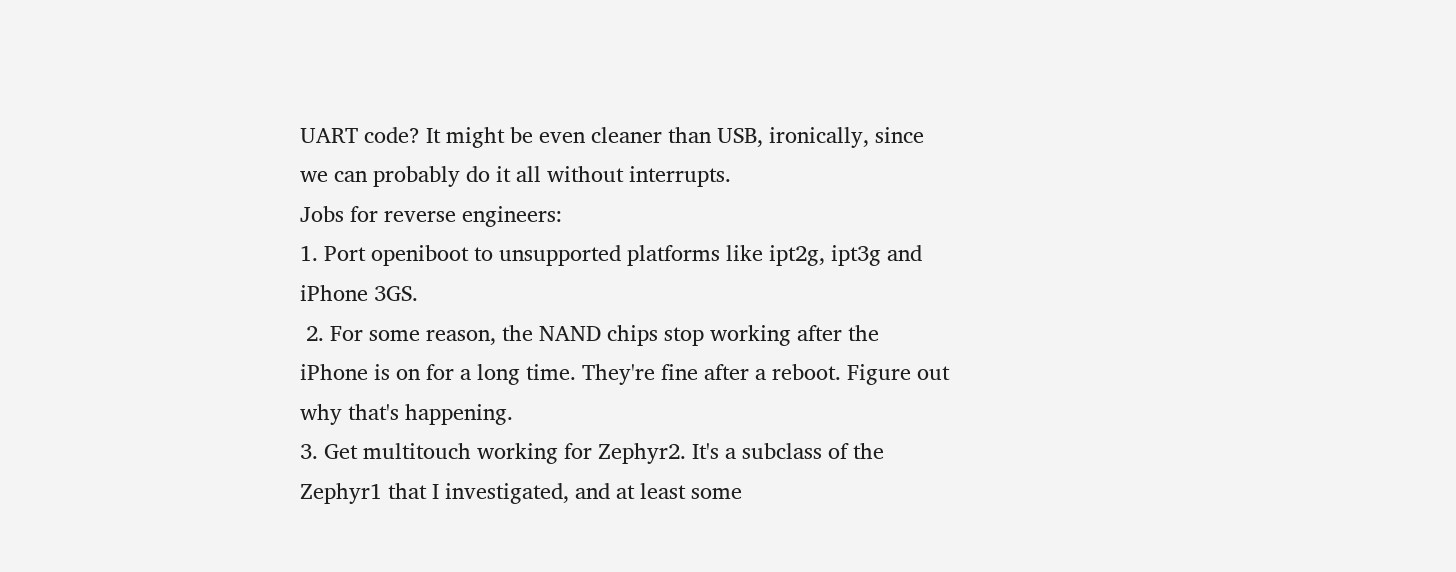UART code? It might be even cleaner than USB, ironically, since we can probably do it all without interrupts.
Jobs for reverse engineers:
1. Port openiboot to unsupported platforms like ipt2g, ipt3g and iPhone 3GS.
 2. For some reason, the NAND chips stop working after the iPhone is on for a long time. They're fine after a reboot. Figure out why that's happening.
3. Get multitouch working for Zephyr2. It's a subclass of the Zephyr1 that I investigated, and at least some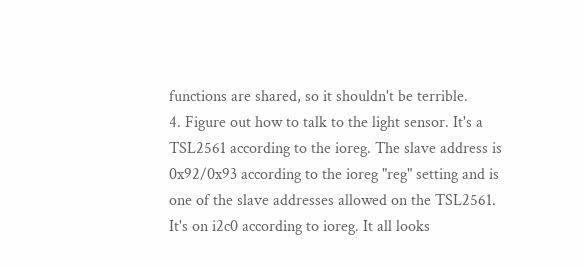functions are shared, so it shouldn't be terrible.
4. Figure out how to talk to the light sensor. It's a TSL2561 according to the ioreg. The slave address is 0x92/0x93 according to the ioreg "reg" setting and is one of the slave addresses allowed on the TSL2561. It's on i2c0 according to ioreg. It all looks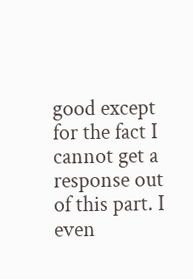good except for the fact I cannot get a response out of this part. I even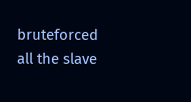bruteforced all the slave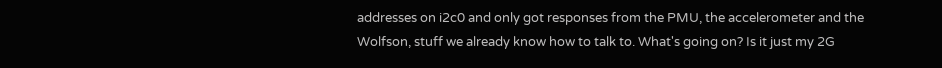addresses on i2c0 and only got responses from the PMU, the accelerometer and the Wolfson, stuff we already know how to talk to. What's going on? Is it just my 2G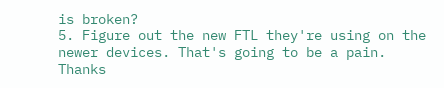is broken?
5. Figure out the new FTL they're using on the newer devices. That's going to be a pain.
Thanks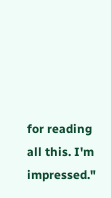for reading all this. I'm impressed."